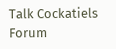Talk Cockatiels Forum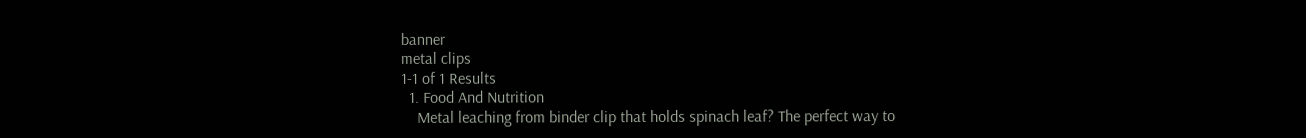banner
metal clips
1-1 of 1 Results
  1. Food And Nutrition
    Metal leaching from binder clip that holds spinach leaf? The perfect way to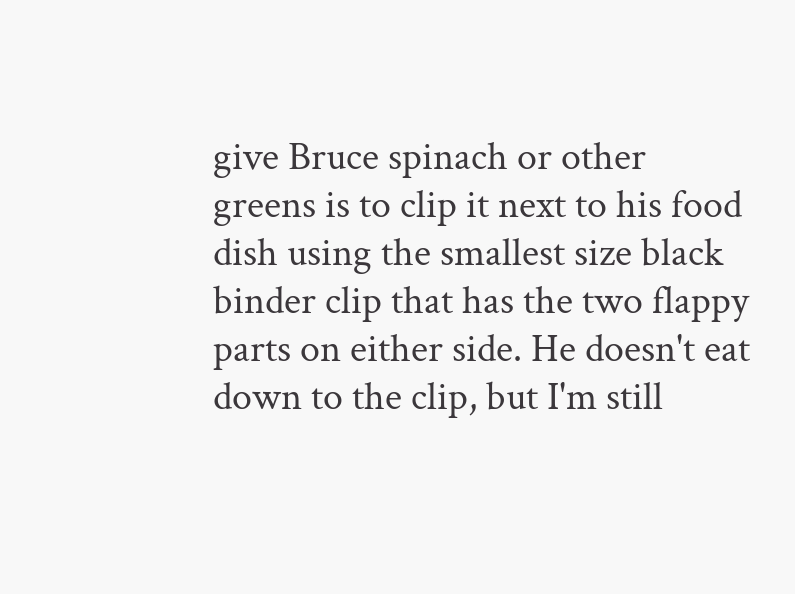give Bruce spinach or other greens is to clip it next to his food dish using the smallest size black binder clip that has the two flappy parts on either side. He doesn't eat down to the clip, but I'm still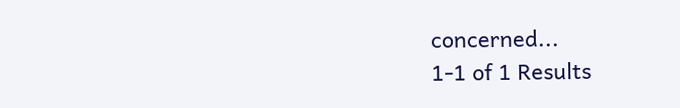concerned...
1-1 of 1 Results